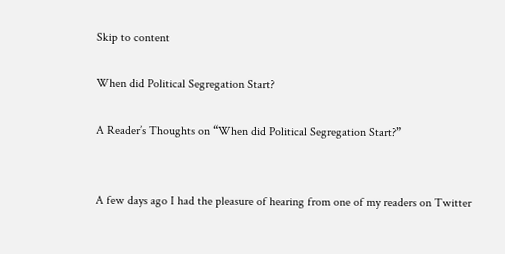Skip to content

When did Political Segregation Start?

A Reader’s Thoughts on “When did Political Segregation Start?”


A few days ago I had the pleasure of hearing from one of my readers on Twitter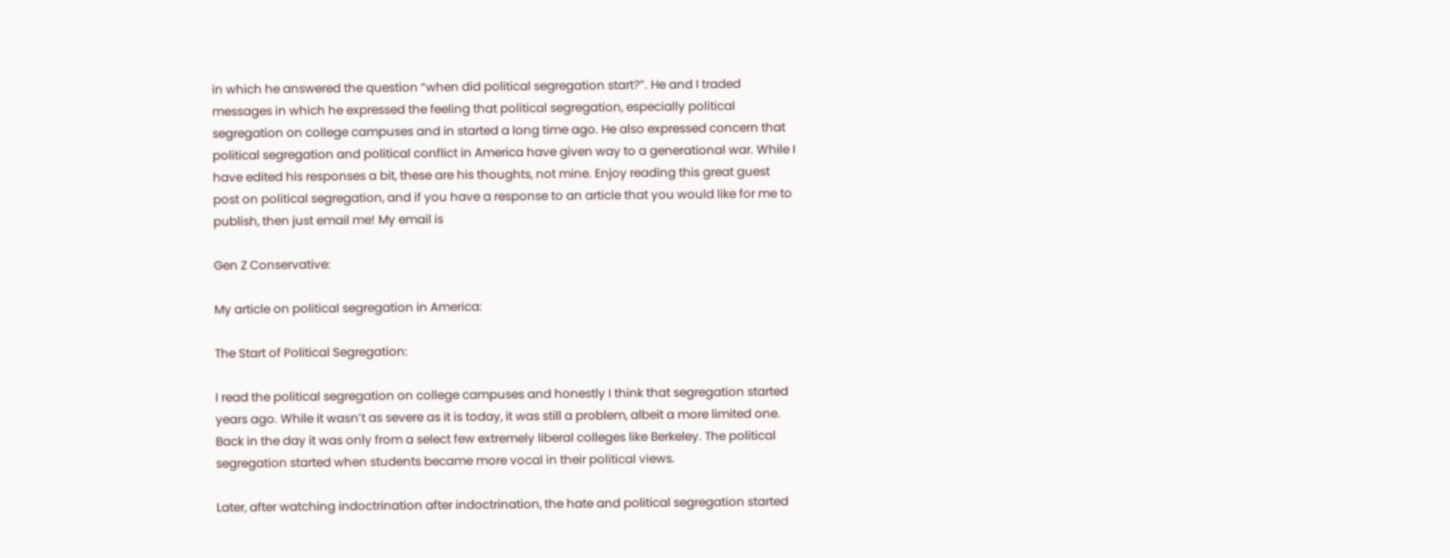in which he answered the question “when did political segregation start?”. He and I traded messages in which he expressed the feeling that political segregation, especially political segregation on college campuses and in started a long time ago. He also expressed concern that political segregation and political conflict in America have given way to a generational war. While I have edited his responses a bit, these are his thoughts, not mine. Enjoy reading this great guest post on political segregation, and if you have a response to an article that you would like for me to publish, then just email me! My email is

Gen Z Conservative:

My article on political segregation in America:

The Start of Political Segregation:

I read the political segregation on college campuses and honestly I think that segregation started years ago. While it wasn’t as severe as it is today, it was still a problem, albeit a more limited one. Back in the day it was only from a select few extremely liberal colleges like Berkeley. The political segregation started when students became more vocal in their political views.

Later, after watching indoctrination after indoctrination, the hate and political segregation started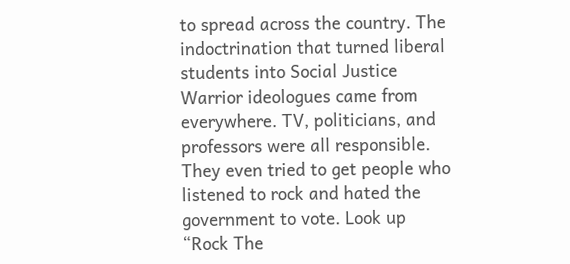to spread across the country. The indoctrination that turned liberal students into Social Justice Warrior ideologues came from everywhere. TV, politicians, and professors were all responsible. They even tried to get people who listened to rock and hated the government to vote. Look up “Rock The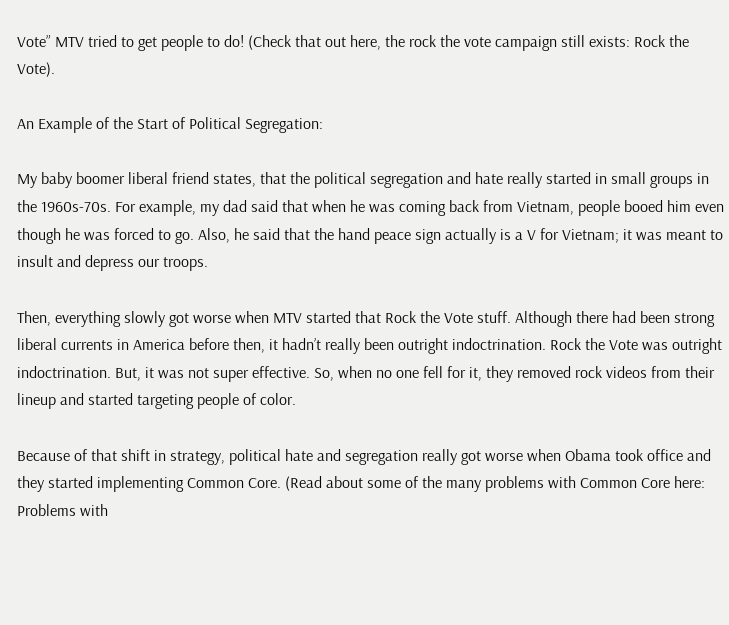Vote” MTV tried to get people to do! (Check that out here, the rock the vote campaign still exists: Rock the Vote).

An Example of the Start of Political Segregation:

My baby boomer liberal friend states, that the political segregation and hate really started in small groups in the 1960s-70s. For example, my dad said that when he was coming back from Vietnam, people booed him even though he was forced to go. Also, he said that the hand peace sign actually is a V for Vietnam; it was meant to insult and depress our troops.

Then, everything slowly got worse when MTV started that Rock the Vote stuff. Although there had been strong liberal currents in America before then, it hadn’t really been outright indoctrination. Rock the Vote was outright indoctrination. But, it was not super effective. So, when no one fell for it, they removed rock videos from their lineup and started targeting people of color.

Because of that shift in strategy, political hate and segregation really got worse when Obama took office and they started implementing Common Core. (Read about some of the many problems with Common Core here: Problems with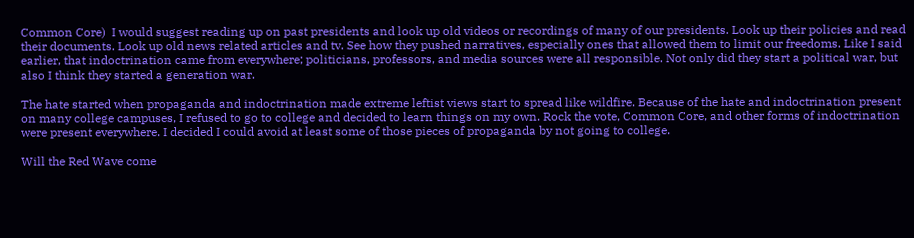Common Core)  I would suggest reading up on past presidents and look up old videos or recordings of many of our presidents. Look up their policies and read their documents. Look up old news related articles and tv. See how they pushed narratives, especially ones that allowed them to limit our freedoms. Like I said earlier, that indoctrination came from everywhere; politicians, professors, and media sources were all responsible. Not only did they start a political war, but also I think they started a generation war.

The hate started when propaganda and indoctrination made extreme leftist views start to spread like wildfire. Because of the hate and indoctrination present on many college campuses, I refused to go to college and decided to learn things on my own. Rock the vote, Common Core, and other forms of indoctrination were present everywhere. I decided I could avoid at least some of those pieces of propaganda by not going to college.

Will the Red Wave come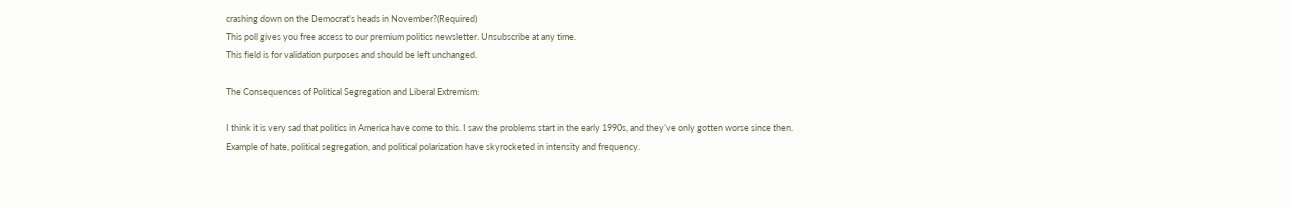crashing down on the Democrat's heads in November?(Required)
This poll gives you free access to our premium politics newsletter. Unsubscribe at any time.
This field is for validation purposes and should be left unchanged.

The Consequences of Political Segregation and Liberal Extremism:

I think it is very sad that politics in America have come to this. I saw the problems start in the early 1990s, and they’ve only gotten worse since then. Example of hate, political segregation, and political polarization have skyrocketed in intensity and frequency.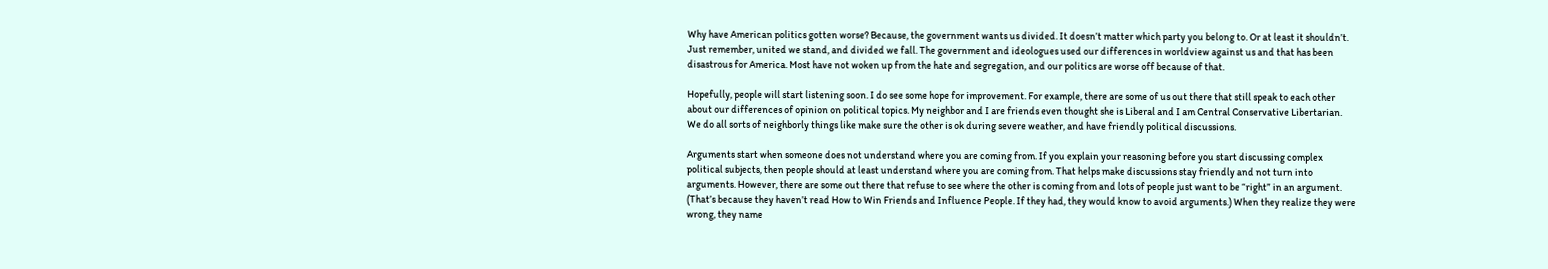Why have American politics gotten worse? Because, the government wants us divided. It doesn’t matter which party you belong to. Or at least it shouldn’t. Just remember, united we stand, and divided we fall. The government and ideologues used our differences in worldview against us and that has been disastrous for America. Most have not woken up from the hate and segregation, and our politics are worse off because of that.

Hopefully, people will start listening soon. I do see some hope for improvement. For example, there are some of us out there that still speak to each other about our differences of opinion on political topics. My neighbor and I are friends even thought she is Liberal and I am Central Conservative Libertarian. We do all sorts of neighborly things like make sure the other is ok during severe weather, and have friendly political discussions.

Arguments start when someone does not understand where you are coming from. If you explain your reasoning before you start discussing complex political subjects, then people should at least understand where you are coming from. That helps make discussions stay friendly and not turn into arguments. However, there are some out there that refuse to see where the other is coming from and lots of people just want to be “right” in an argument. (That’s because they haven’t read How to Win Friends and Influence People. If they had, they would know to avoid arguments.) When they realize they were wrong, they name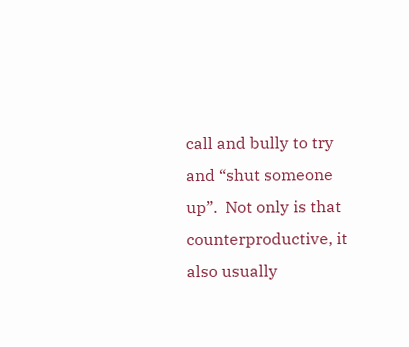call and bully to try and “shut someone up”.  Not only is that counterproductive, it also usually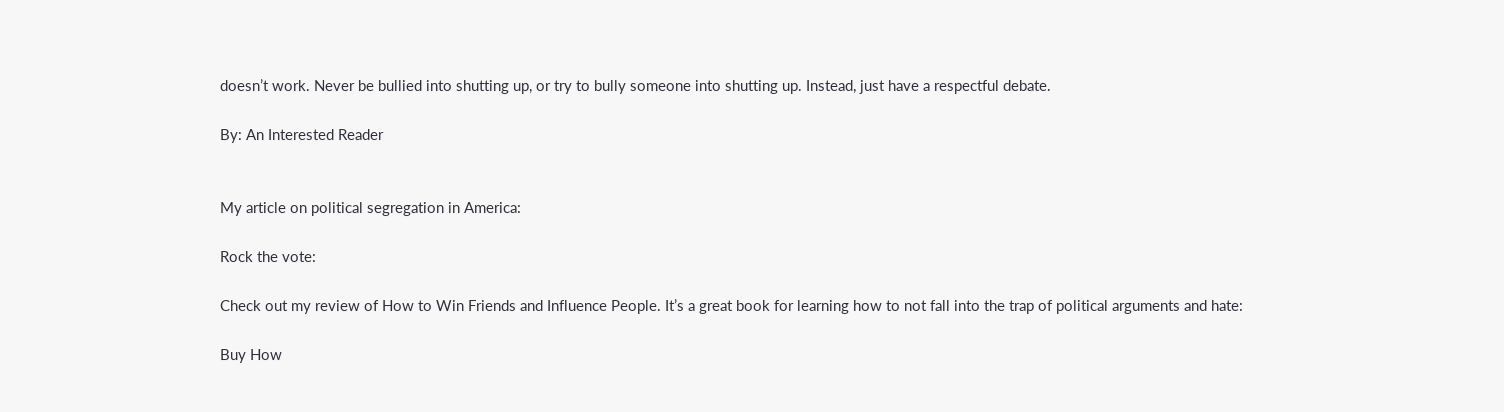doesn’t work. Never be bullied into shutting up, or try to bully someone into shutting up. Instead, just have a respectful debate.

By: An Interested Reader


My article on political segregation in America:

Rock the vote:

Check out my review of How to Win Friends and Influence People. It’s a great book for learning how to not fall into the trap of political arguments and hate:

Buy How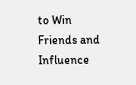to Win Friends and Influence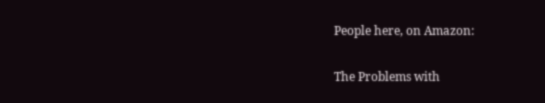People here, on Amazon:

The Problems with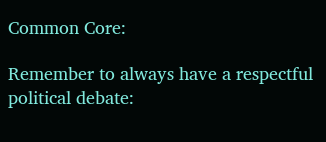Common Core:

Remember to always have a respectful political debate: